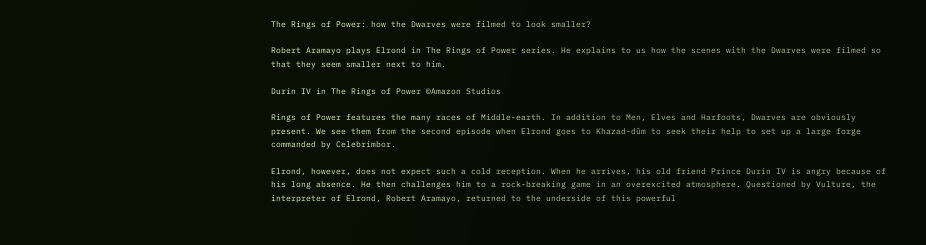The Rings of Power: how the Dwarves were filmed to look smaller?

Robert Aramayo plays Elrond in The Rings of Power series. He explains to us how the scenes with the Dwarves were filmed so that they seem smaller next to him.

Durin IV in The Rings of Power ©Amazon Studios

Rings of Power features the many races of Middle-earth. In addition to Men, Elves and Harfoots, Dwarves are obviously present. We see them from the second episode when Elrond goes to Khazad-dûm to seek their help to set up a large forge commanded by Celebrimbor.

Elrond, however, does not expect such a cold reception. When he arrives, his old friend Prince Durin IV is angry because of his long absence. He then challenges him to a rock-breaking game in an overexcited atmosphere. Questioned by Vulture, the interpreter of Elrond, Robert Aramayo, returned to the underside of this powerful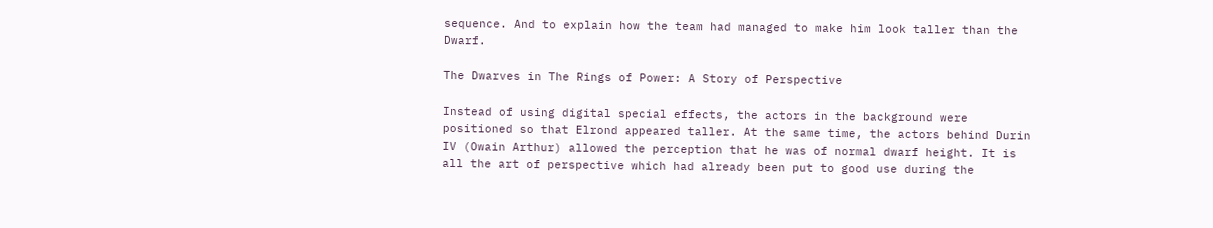sequence. And to explain how the team had managed to make him look taller than the Dwarf.

The Dwarves in The Rings of Power: A Story of Perspective

Instead of using digital special effects, the actors in the background were positioned so that Elrond appeared taller. At the same time, the actors behind Durin IV (Owain Arthur) allowed the perception that he was of normal dwarf height. It is all the art of perspective which had already been put to good use during the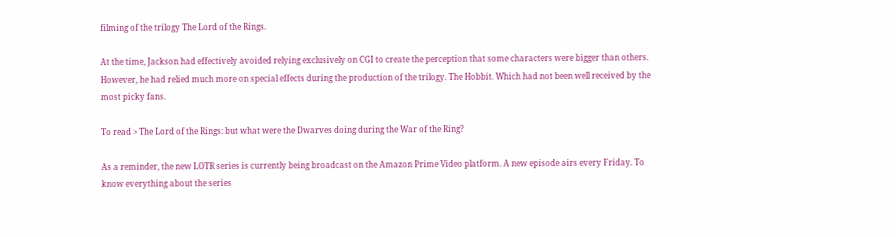filming of the trilogy The Lord of the Rings.

At the time, Jackson had effectively avoided relying exclusively on CGI to create the perception that some characters were bigger than others. However, he had relied much more on special effects during the production of the trilogy. The Hobbit. Which had not been well received by the most picky fans.

To read > The Lord of the Rings: but what were the Dwarves doing during the War of the Ring?

As a reminder, the new LOTR series is currently being broadcast on the Amazon Prime Video platform. A new episode airs every Friday. To know everything about the series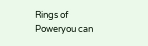Rings of Poweryou can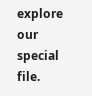explore our special file.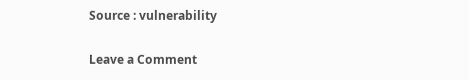Source : vulnerability

Leave a Comment